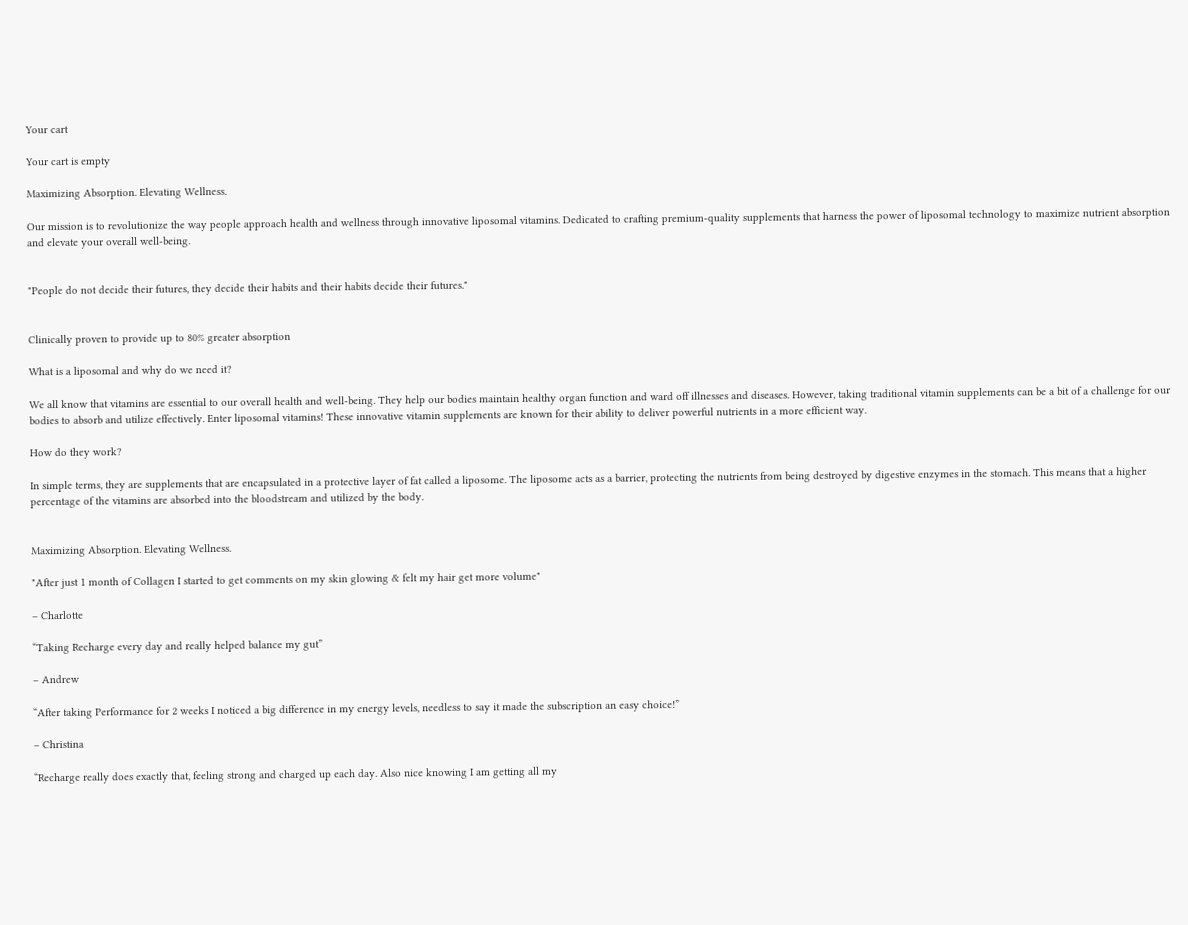Your cart

Your cart is empty

Maximizing Absorption. Elevating Wellness.

Our mission is to revolutionize the way people approach health and wellness through innovative liposomal vitamins. Dedicated to crafting premium-quality supplements that harness the power of liposomal technology to maximize nutrient absorption and elevate your overall well-being.


"People do not decide their futures, they decide their habits and their habits decide their futures."


Clinically proven to provide up to 80% greater absorption

What is a liposomal and why do we need it?

We all know that vitamins are essential to our overall health and well-being. They help our bodies maintain healthy organ function and ward off illnesses and diseases. However, taking traditional vitamin supplements can be a bit of a challenge for our bodies to absorb and utilize effectively. Enter liposomal vitamins! These innovative vitamin supplements are known for their ability to deliver powerful nutrients in a more efficient way.

How do they work?

In simple terms, they are supplements that are encapsulated in a protective layer of fat called a liposome. The liposome acts as a barrier, protecting the nutrients from being destroyed by digestive enzymes in the stomach. This means that a higher percentage of the vitamins are absorbed into the bloodstream and utilized by the body.


Maximizing Absorption. Elevating Wellness.

"After just 1 month of Collagen I started to get comments on my skin glowing & felt my hair get more volume"

– Charlotte

“Taking Recharge every day and really helped balance my gut”

– Andrew

“After taking Performance for 2 weeks I noticed a big difference in my energy levels, needless to say it made the subscription an easy choice!”

– Christina

“Recharge really does exactly that, feeling strong and charged up each day. Also nice knowing I am getting all my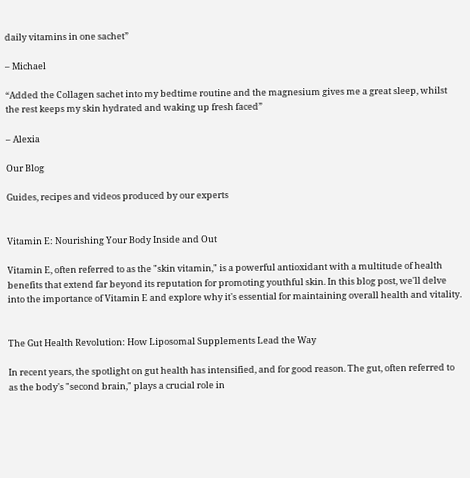daily vitamins in one sachet”

– Michael

“Added the Collagen sachet into my bedtime routine and the magnesium gives me a great sleep, whilst the rest keeps my skin hydrated and waking up fresh faced”

– Alexia

Our Blog

Guides, recipes and videos produced by our experts


Vitamin E: Nourishing Your Body Inside and Out

Vitamin E, often referred to as the "skin vitamin," is a powerful antioxidant with a multitude of health benefits that extend far beyond its reputation for promoting youthful skin. In this blog post, we'll delve into the importance of Vitamin E and explore why it's essential for maintaining overall health and vitality.


The Gut Health Revolution: How Liposomal Supplements Lead the Way

In recent years, the spotlight on gut health has intensified, and for good reason. The gut, often referred to as the body's "second brain," plays a crucial role in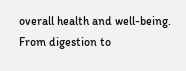overall health and well-being. From digestion to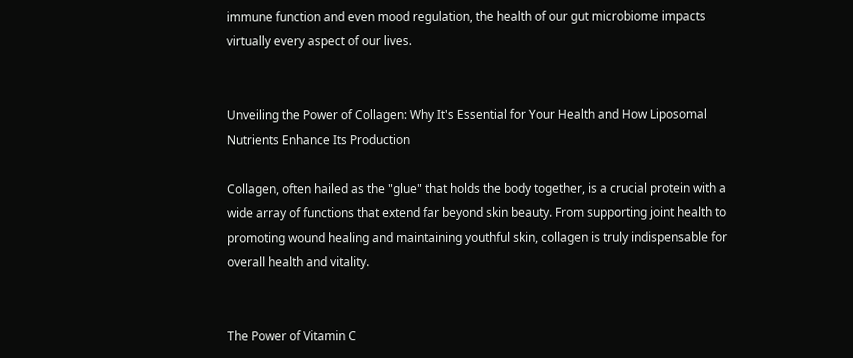immune function and even mood regulation, the health of our gut microbiome impacts virtually every aspect of our lives.


Unveiling the Power of Collagen: Why It's Essential for Your Health and How Liposomal Nutrients Enhance Its Production

Collagen, often hailed as the "glue" that holds the body together, is a crucial protein with a wide array of functions that extend far beyond skin beauty. From supporting joint health to promoting wound healing and maintaining youthful skin, collagen is truly indispensable for overall health and vitality.


The Power of Vitamin C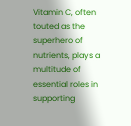Vitamin C, often touted as the superhero of nutrients, plays a multitude of essential roles in supporting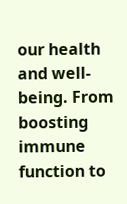our health and well-being. From boosting immune function to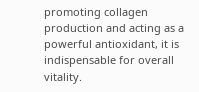promoting collagen production and acting as a powerful antioxidant, it is indispensable for overall vitality.